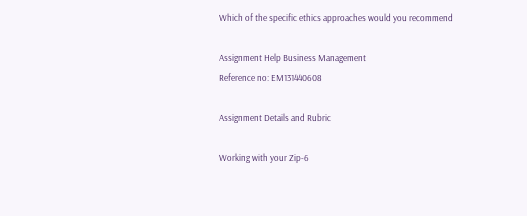Which of the specific ethics approaches would you recommend

Assignment Help Business Management
Reference no: EM131440608

Assignment Details and Rubric

Working with your Zip-6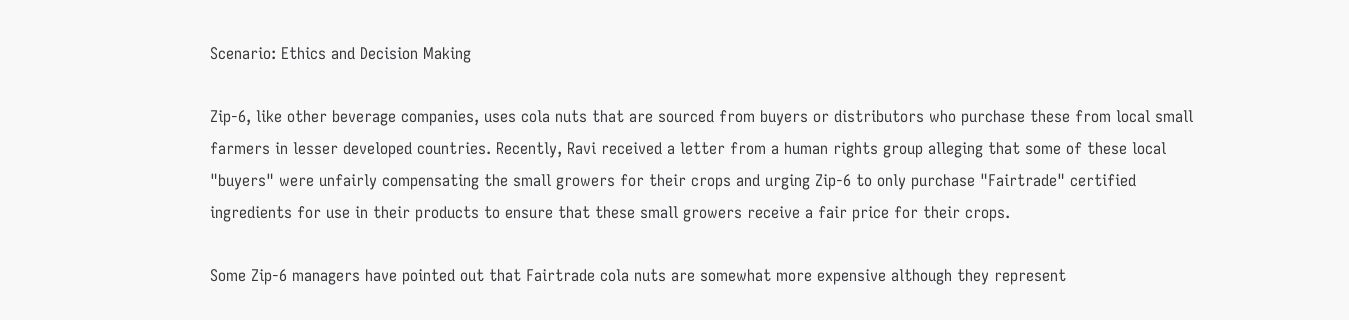Scenario: Ethics and Decision Making

Zip-6, like other beverage companies, uses cola nuts that are sourced from buyers or distributors who purchase these from local small farmers in lesser developed countries. Recently, Ravi received a letter from a human rights group alleging that some of these local "buyers" were unfairly compensating the small growers for their crops and urging Zip-6 to only purchase "Fairtrade" certified ingredients for use in their products to ensure that these small growers receive a fair price for their crops.

Some Zip-6 managers have pointed out that Fairtrade cola nuts are somewhat more expensive although they represent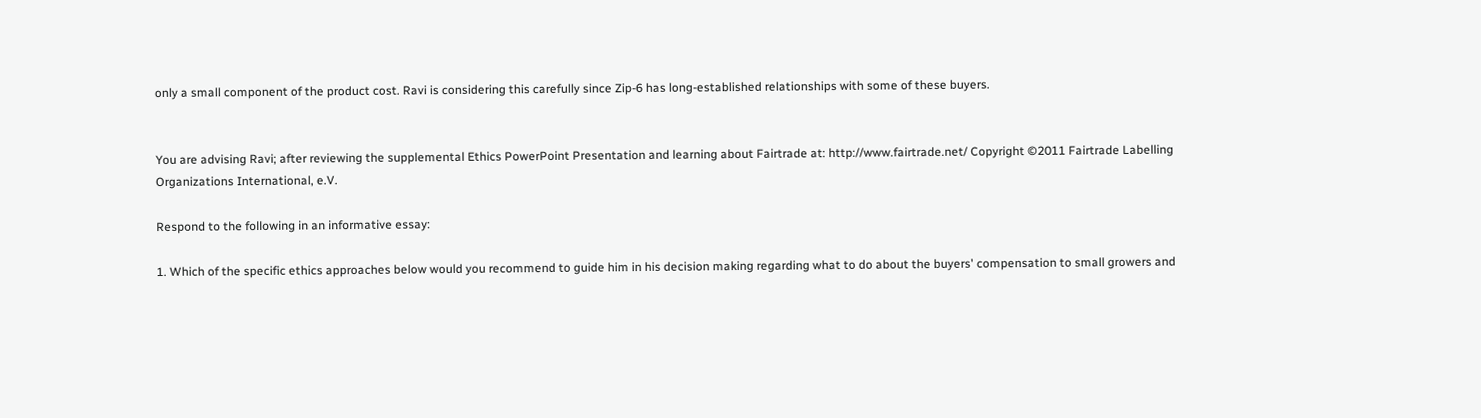only a small component of the product cost. Ravi is considering this carefully since Zip-6 has long-established relationships with some of these buyers.


You are advising Ravi; after reviewing the supplemental Ethics PowerPoint Presentation and learning about Fairtrade at: http://www.fairtrade.net/ Copyright ©2011 Fairtrade Labelling Organizations International, e.V.

Respond to the following in an informative essay:

1. Which of the specific ethics approaches below would you recommend to guide him in his decision making regarding what to do about the buyers' compensation to small growers and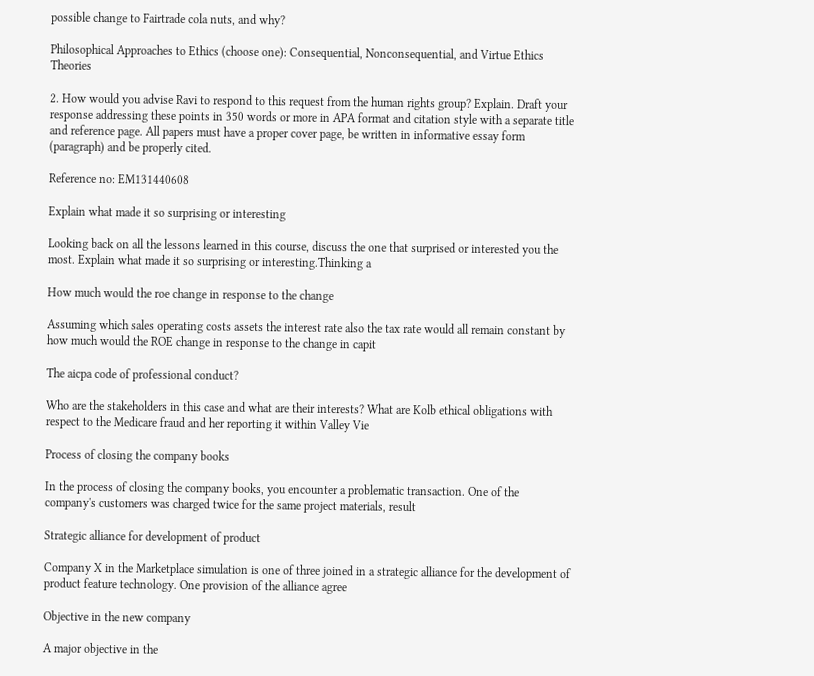possible change to Fairtrade cola nuts, and why?

Philosophical Approaches to Ethics (choose one): Consequential, Nonconsequential, and Virtue Ethics Theories

2. How would you advise Ravi to respond to this request from the human rights group? Explain. Draft your response addressing these points in 350 words or more in APA format and citation style with a separate title and reference page. All papers must have a proper cover page, be written in informative essay form (paragraph) and be properly cited.

Reference no: EM131440608

Explain what made it so surprising or interesting

Looking back on all the lessons learned in this course, discuss the one that surprised or interested you the most. Explain what made it so surprising or interesting.Thinking a

How much would the roe change in response to the change

Assuming which sales operating costs assets the interest rate also the tax rate would all remain constant by how much would the ROE change in response to the change in capit

The aicpa code of professional conduct?

Who are the stakeholders in this case and what are their interests? What are Kolb ethical obligations with respect to the Medicare fraud and her reporting it within Valley Vie

Process of closing the company books

In the process of closing the company books, you encounter a problematic transaction. One of the company's customers was charged twice for the same project materials, result

Strategic alliance for development of product

Company X in the Marketplace simulation is one of three joined in a strategic alliance for the development of product feature technology. One provision of the alliance agree

Objective in the new company

A major objective in the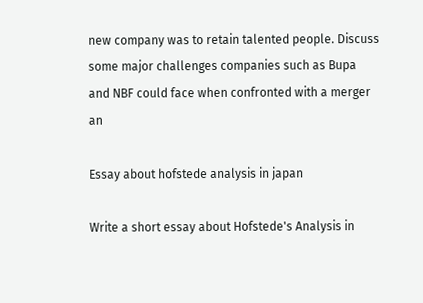new company was to retain talented people. Discuss some major challenges companies such as Bupa and NBF could face when confronted with a merger an

Essay about hofstede analysis in japan

Write a short essay about Hofstede's Analysis in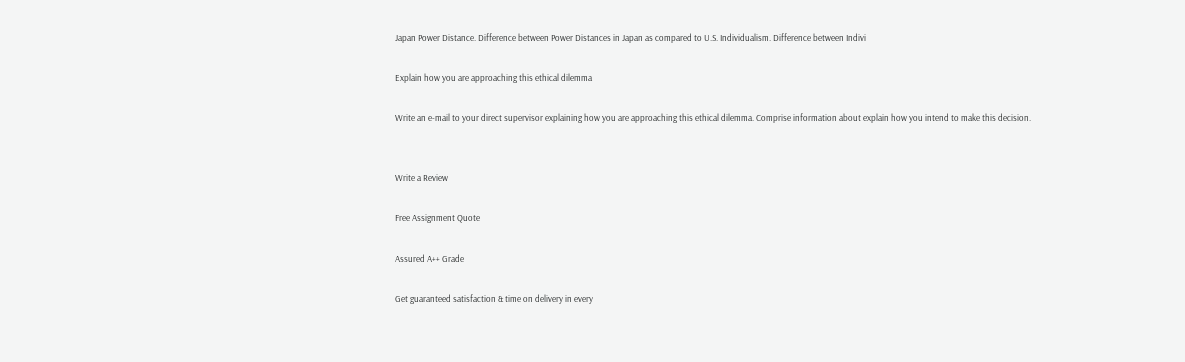Japan Power Distance. Difference between Power Distances in Japan as compared to U.S. Individualism. Difference between Indivi

Explain how you are approaching this ethical dilemma

Write an e-mail to your direct supervisor explaining how you are approaching this ethical dilemma. Comprise information about explain how you intend to make this decision.


Write a Review

Free Assignment Quote

Assured A++ Grade

Get guaranteed satisfaction & time on delivery in every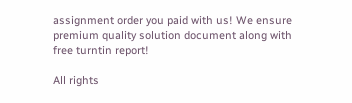assignment order you paid with us! We ensure premium quality solution document along with free turntin report!

All rights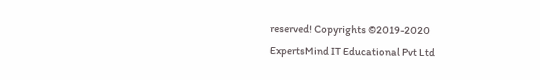reserved! Copyrights ©2019-2020 ExpertsMind IT Educational Pvt Ltd